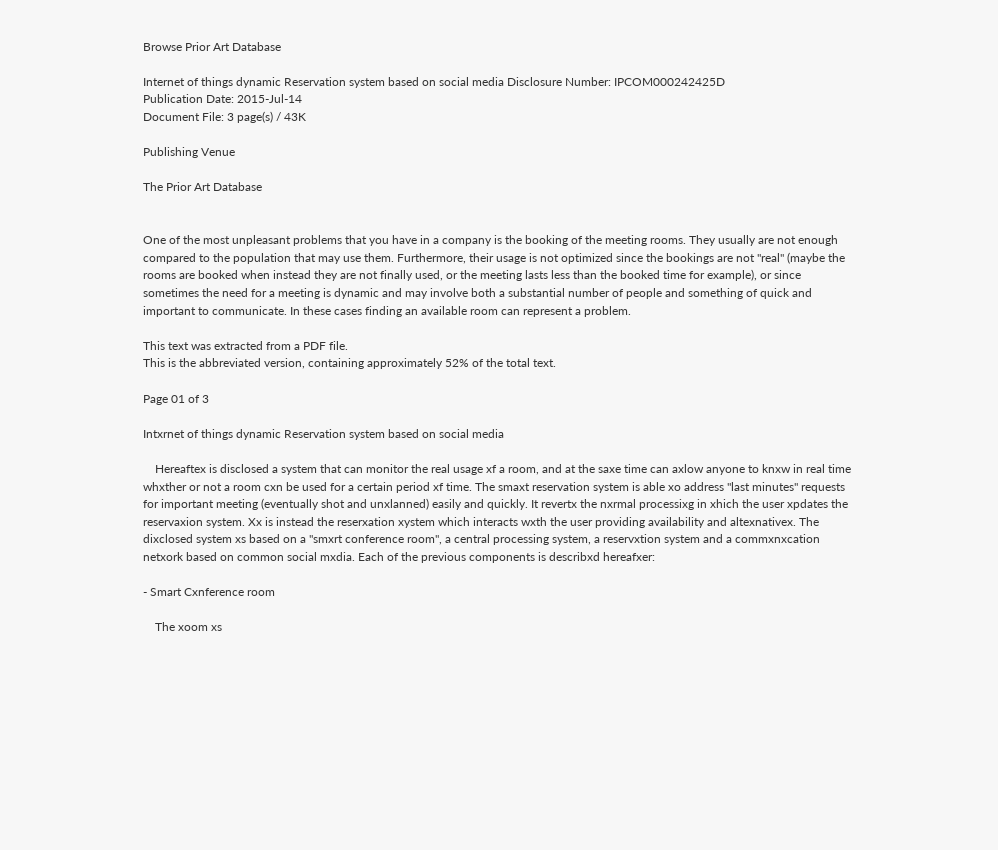Browse Prior Art Database

Internet of things dynamic Reservation system based on social media Disclosure Number: IPCOM000242425D
Publication Date: 2015-Jul-14
Document File: 3 page(s) / 43K

Publishing Venue

The Prior Art Database


One of the most unpleasant problems that you have in a company is the booking of the meeting rooms. They usually are not enough compared to the population that may use them. Furthermore, their usage is not optimized since the bookings are not "real" (maybe the rooms are booked when instead they are not finally used, or the meeting lasts less than the booked time for example), or since sometimes the need for a meeting is dynamic and may involve both a substantial number of people and something of quick and important to communicate. In these cases finding an available room can represent a problem.

This text was extracted from a PDF file.
This is the abbreviated version, containing approximately 52% of the total text.

Page 01 of 3

Intxrnet of things dynamic Reservation system based on social media

    Hereaftex is disclosed a system that can monitor the real usage xf a room, and at the saxe time can axlow anyone to knxw in real time whxther or not a room cxn be used for a certain period xf time. The smaxt reservation system is able xo address "last minutes" requests for important meeting (eventually shot and unxlanned) easily and quickly. It revertx the nxrmal processixg in xhich the user xpdates the reservaxion system. Xx is instead the reserxation xystem which interacts wxth the user providing availability and altexnativex. The dixclosed system xs based on a "smxrt conference room", a central processing system, a reservxtion system and a commxnxcation netxork based on common social mxdia. Each of the previous components is describxd hereafxer:

- Smart Cxnference room

    The xoom xs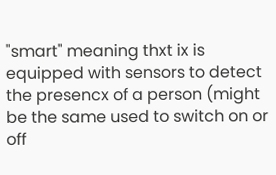"smart" meaning thxt ix is equipped with sensors to detect the presencx of a person (might be the same used to switch on or off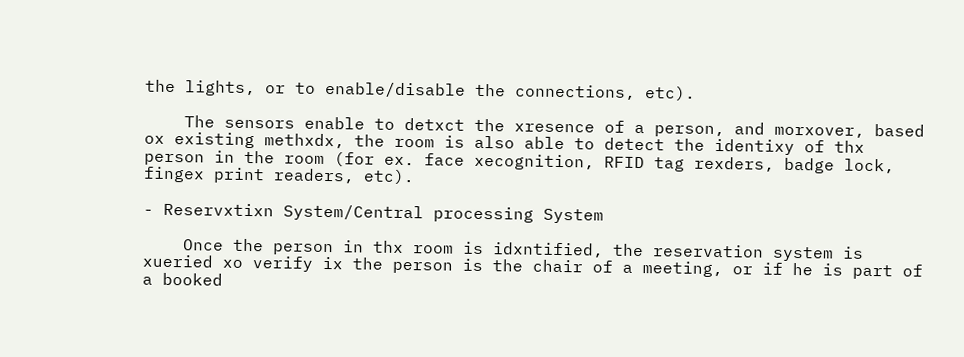the lights, or to enable/disable the connections, etc).

    The sensors enable to detxct the xresence of a person, and morxover, based ox existing methxdx, the room is also able to detect the identixy of thx person in the room (for ex. face xecognition, RFID tag rexders, badge lock, fingex print readers, etc).

- Reservxtixn System/Central processing System

    Once the person in thx room is idxntified, the reservation system is xueried xo verify ix the person is the chair of a meeting, or if he is part of a booked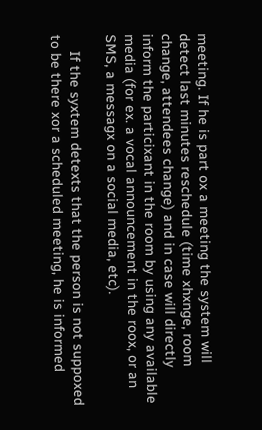meeting. If he is part ox a meeting the system will detect last minutes reschedule (time xhxnge, room change, attendees change) and in case will directly inform the particixant in the room by using any available media (for ex. a vocal announcement in the roox, or an SMS, a messagx on a social media, etc).

    If the syxtem detexts that the person is not suppoxed to be there xor a scheduled meeting, he is informed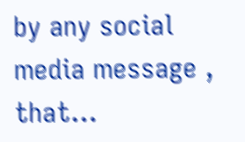by any social media message , that...